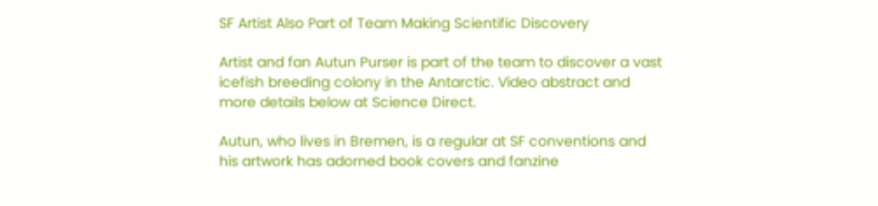SF Artist Also Part of Team Making Scientific Discovery

Artist and fan Autun Purser is part of the team to discover a vast icefish breeding colony in the Antarctic. Video abstract and more details below at Science Direct.

Autun, who lives in Bremen, is a regular at SF conventions and his artwork has adorned book covers and fanzine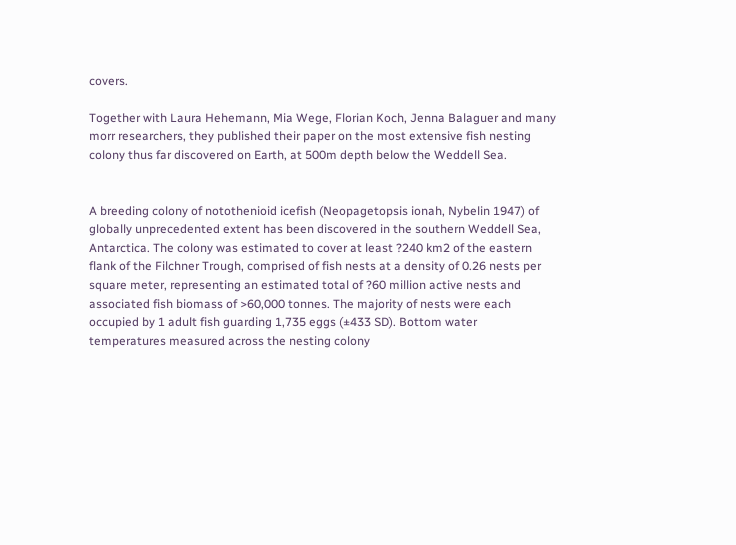covers.

Together with Laura Hehemann, Mia Wege, Florian Koch, Jenna Balaguer and many morr researchers, they published their paper on the most extensive fish nesting colony thus far discovered on Earth, at 500m depth below the Weddell Sea.


A breeding colony of notothenioid icefish (Neopagetopsis ionah, Nybelin 1947) of globally unprecedented extent has been discovered in the southern Weddell Sea, Antarctica. The colony was estimated to cover at least ?240 km2 of the eastern flank of the Filchner Trough, comprised of fish nests at a density of 0.26 nests per square meter, representing an estimated total of ?60 million active nests and associated fish biomass of >60,000 tonnes. The majority of nests were each occupied by 1 adult fish guarding 1,735 eggs (±433 SD). Bottom water temperatures measured across the nesting colony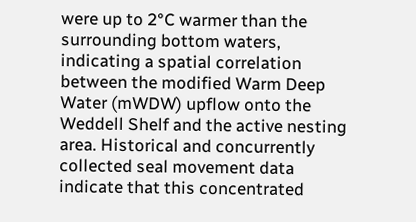were up to 2°C warmer than the surrounding bottom waters, indicating a spatial correlation between the modified Warm Deep Water (mWDW) upflow onto the Weddell Shelf and the active nesting area. Historical and concurrently collected seal movement data indicate that this concentrated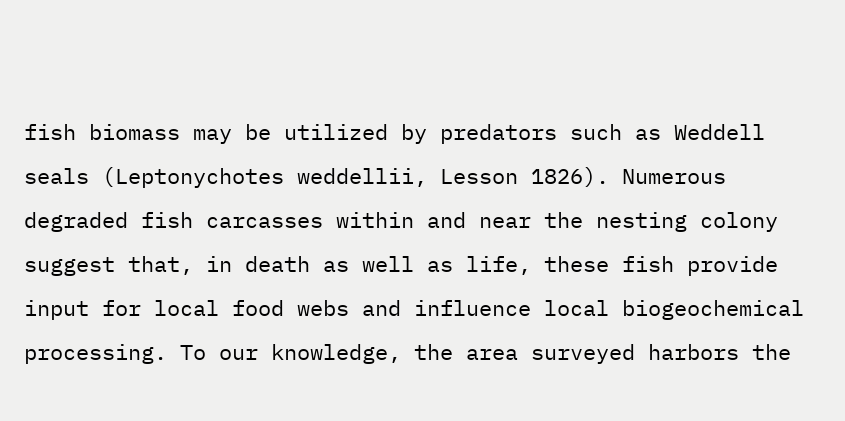fish biomass may be utilized by predators such as Weddell seals (Leptonychotes weddellii, Lesson 1826). Numerous degraded fish carcasses within and near the nesting colony suggest that, in death as well as life, these fish provide input for local food webs and influence local biogeochemical processing. To our knowledge, the area surveyed harbors the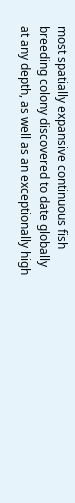most spatially expansive continuous fish breeding colony discovered to date globally at any depth, as well as an exceptionally high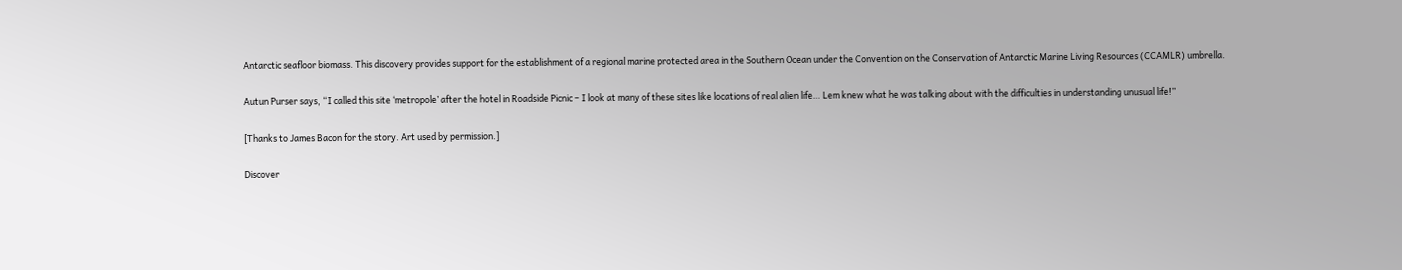Antarctic seafloor biomass. This discovery provides support for the establishment of a regional marine protected area in the Southern Ocean under the Convention on the Conservation of Antarctic Marine Living Resources (CCAMLR) umbrella.

Autun Purser says, “I called this site ‘metropole’ after the hotel in Roadside Picnic – I look at many of these sites like locations of real alien life… Lem knew what he was talking about with the difficulties in understanding unusual life!”

[Thanks to James Bacon for the story. Art used by permission.]

Discover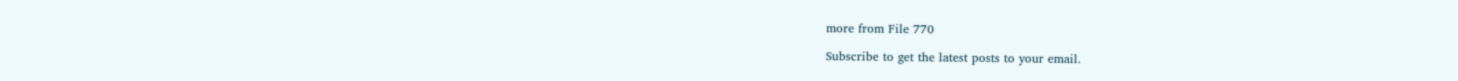more from File 770

Subscribe to get the latest posts to your email.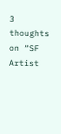3 thoughts on “SF Artist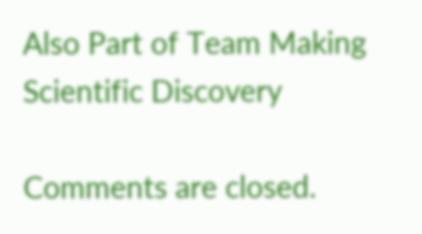Also Part of Team Making Scientific Discovery

Comments are closed.